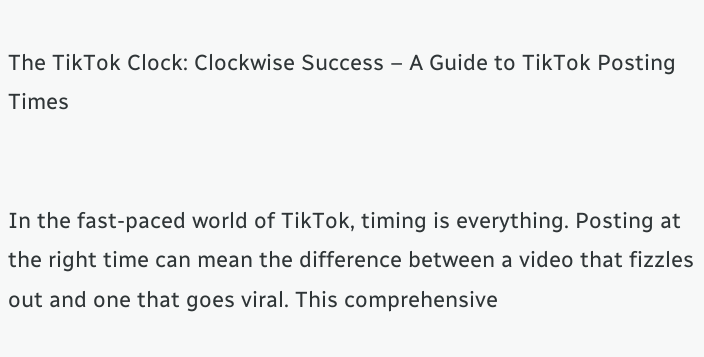The TikTok Clock: Clockwise Success – A Guide to TikTok Posting Times


In the fast-paced world of TikTok, timing is everything. Posting at the right time can mean the difference between a video that fizzles out and one that goes viral. This comprehensive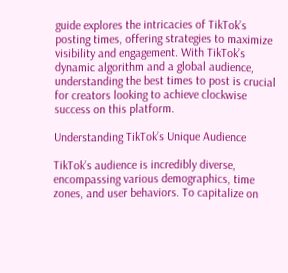guide explores the intricacies of TikTok’s posting times, offering strategies to maximize visibility and engagement. With TikTok’s dynamic algorithm and a global audience, understanding the best times to post is crucial for creators looking to achieve clockwise success on this platform.

Understanding TikTok’s Unique Audience

TikTok’s audience is incredibly diverse, encompassing various demographics, time zones, and user behaviors. To capitalize on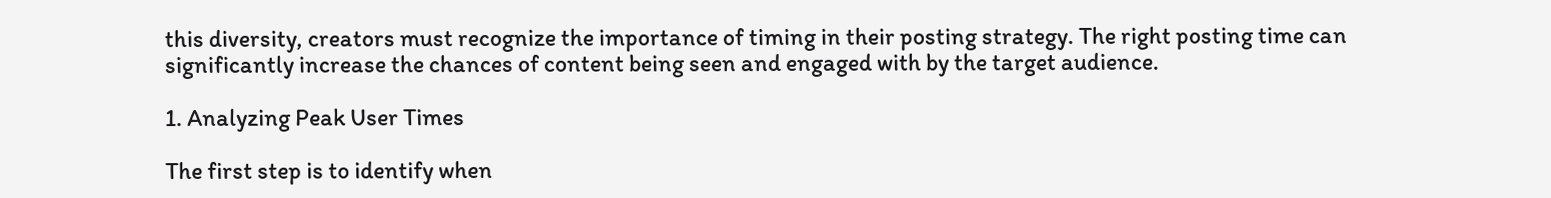this diversity, creators must recognize the importance of timing in their posting strategy. The right posting time can significantly increase the chances of content being seen and engaged with by the target audience.

1. Analyzing Peak User Times

The first step is to identify when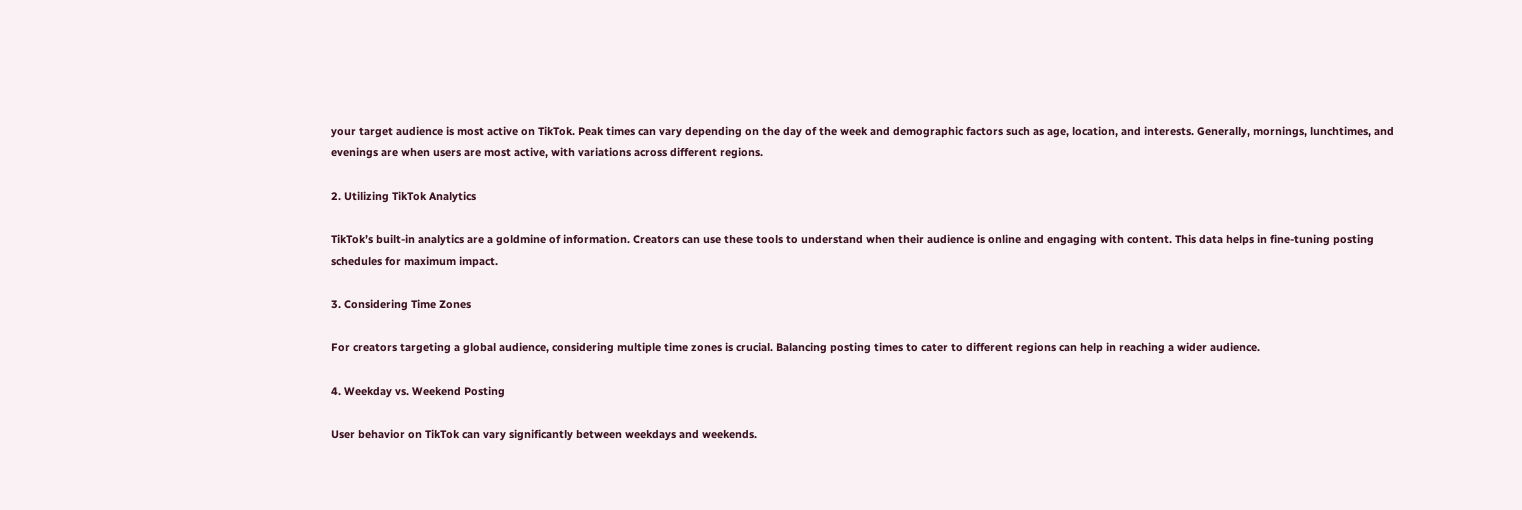your target audience is most active on TikTok. Peak times can vary depending on the day of the week and demographic factors such as age, location, and interests. Generally, mornings, lunchtimes, and evenings are when users are most active, with variations across different regions.

2. Utilizing TikTok Analytics

TikTok’s built-in analytics are a goldmine of information. Creators can use these tools to understand when their audience is online and engaging with content. This data helps in fine-tuning posting schedules for maximum impact.

3. Considering Time Zones

For creators targeting a global audience, considering multiple time zones is crucial. Balancing posting times to cater to different regions can help in reaching a wider audience.

4. Weekday vs. Weekend Posting

User behavior on TikTok can vary significantly between weekdays and weekends.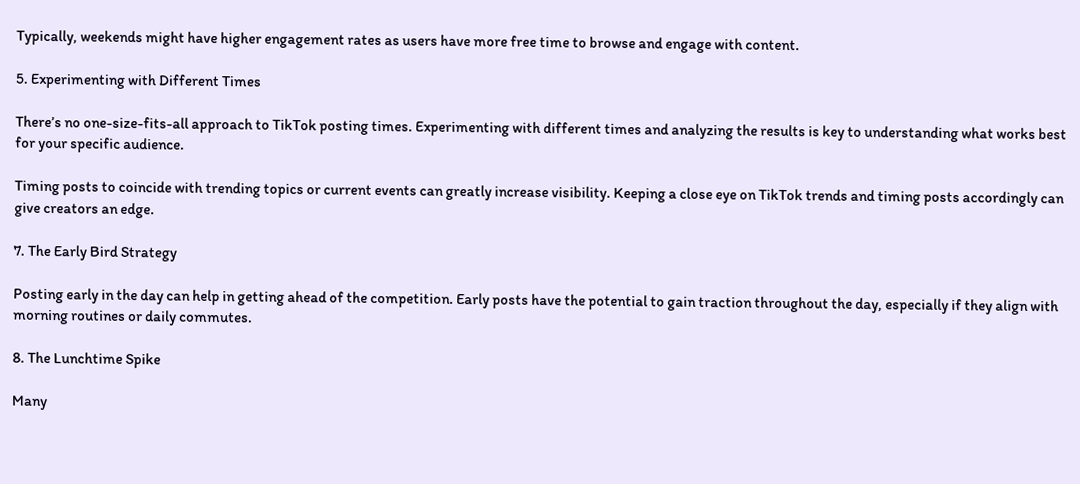Typically, weekends might have higher engagement rates as users have more free time to browse and engage with content.

5. Experimenting with Different Times

There’s no one-size-fits-all approach to TikTok posting times. Experimenting with different times and analyzing the results is key to understanding what works best for your specific audience.

Timing posts to coincide with trending topics or current events can greatly increase visibility. Keeping a close eye on TikTok trends and timing posts accordingly can give creators an edge.

7. The Early Bird Strategy

Posting early in the day can help in getting ahead of the competition. Early posts have the potential to gain traction throughout the day, especially if they align with morning routines or daily commutes.

8. The Lunchtime Spike

Many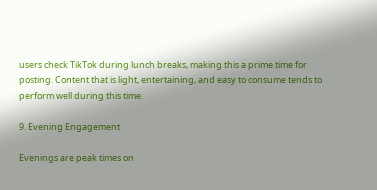users check TikTok during lunch breaks, making this a prime time for posting. Content that is light, entertaining, and easy to consume tends to perform well during this time.

9. Evening Engagement

Evenings are peak times on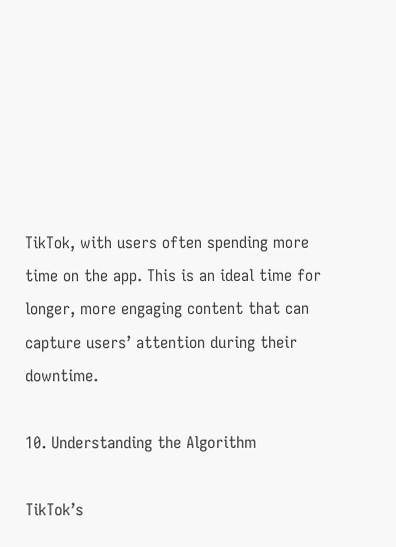TikTok, with users often spending more time on the app. This is an ideal time for longer, more engaging content that can capture users’ attention during their downtime.

10. Understanding the Algorithm

TikTok’s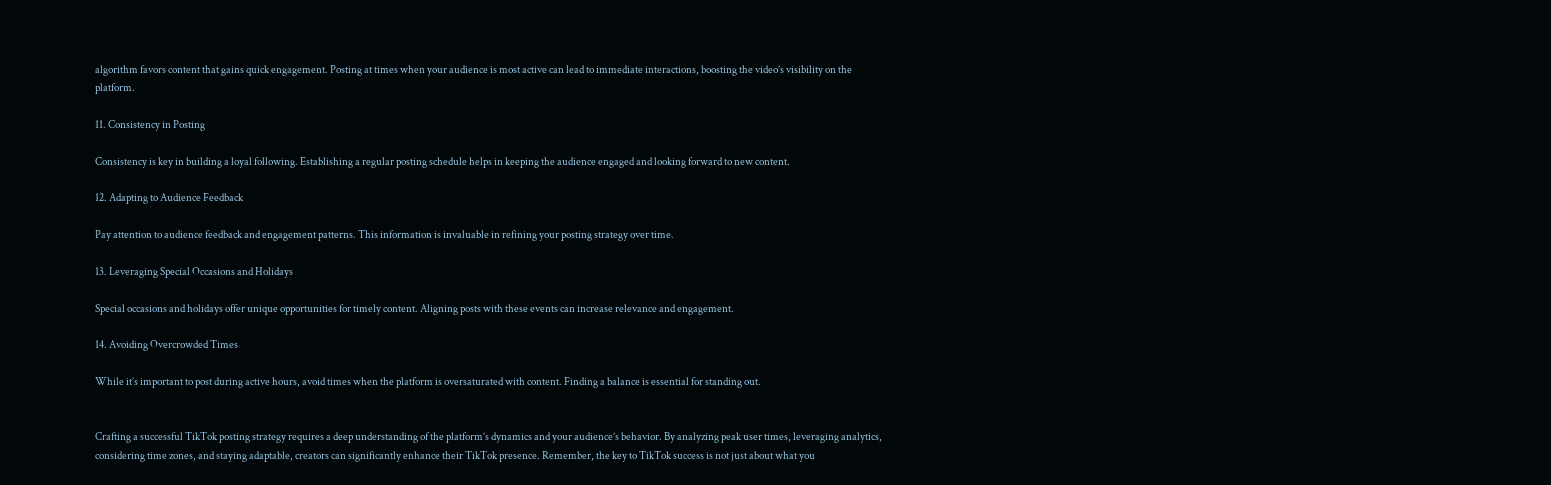algorithm favors content that gains quick engagement. Posting at times when your audience is most active can lead to immediate interactions, boosting the video’s visibility on the platform.

11. Consistency in Posting

Consistency is key in building a loyal following. Establishing a regular posting schedule helps in keeping the audience engaged and looking forward to new content.

12. Adapting to Audience Feedback

Pay attention to audience feedback and engagement patterns. This information is invaluable in refining your posting strategy over time.

13. Leveraging Special Occasions and Holidays

Special occasions and holidays offer unique opportunities for timely content. Aligning posts with these events can increase relevance and engagement.

14. Avoiding Overcrowded Times

While it’s important to post during active hours, avoid times when the platform is oversaturated with content. Finding a balance is essential for standing out.


Crafting a successful TikTok posting strategy requires a deep understanding of the platform’s dynamics and your audience’s behavior. By analyzing peak user times, leveraging analytics, considering time zones, and staying adaptable, creators can significantly enhance their TikTok presence. Remember, the key to TikTok success is not just about what you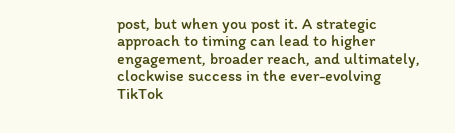post, but when you post it. A strategic approach to timing can lead to higher engagement, broader reach, and ultimately, clockwise success in the ever-evolving TikTok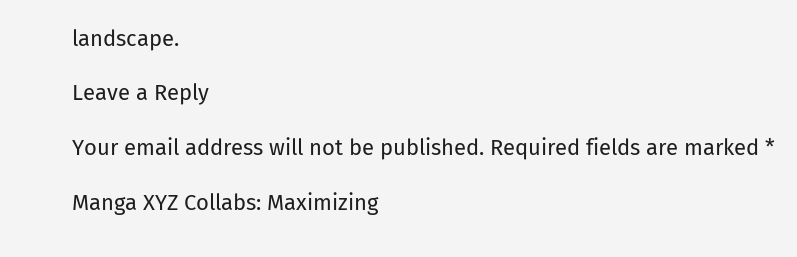landscape.

Leave a Reply

Your email address will not be published. Required fields are marked *

Manga XYZ Collabs: Maximizing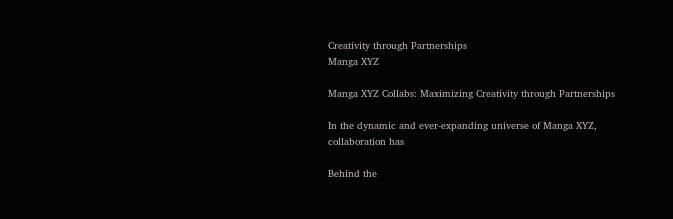Creativity through Partnerships
Manga XYZ

Manga XYZ Collabs: Maximizing Creativity through Partnerships

In the dynamic and ever-expanding universe of Manga XYZ, collaboration has

Behind the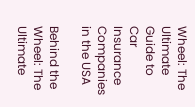Wheel: The Ultimate Guide to Car Insurance Companies in the USA

Behind the Wheel: The Ultimate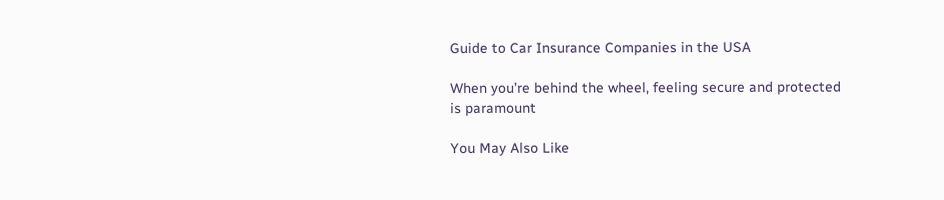Guide to Car Insurance Companies in the USA

When you’re behind the wheel, feeling secure and protected is paramount

You May Also Like